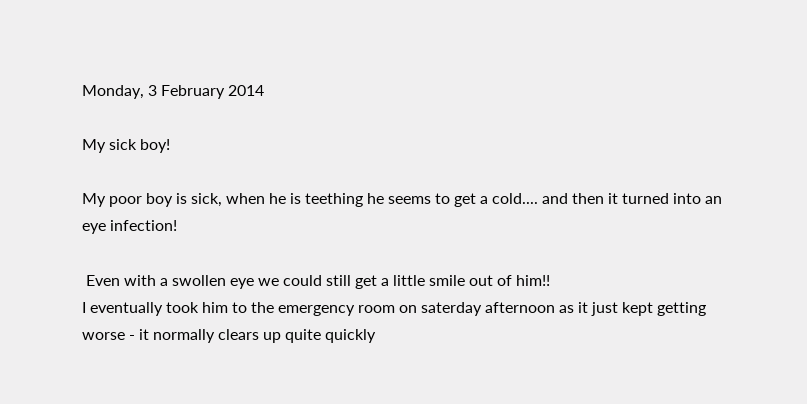Monday, 3 February 2014

My sick boy!

My poor boy is sick, when he is teething he seems to get a cold.... and then it turned into an eye infection!

 Even with a swollen eye we could still get a little smile out of him!!
I eventually took him to the emergency room on saterday afternoon as it just kept getting worse - it normally clears up quite quickly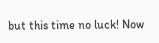but this time no luck! Now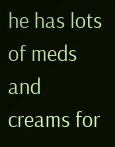he has lots of meds and creams for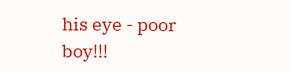his eye - poor boy!!!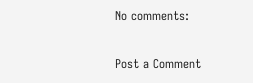No comments:

Post a Comment